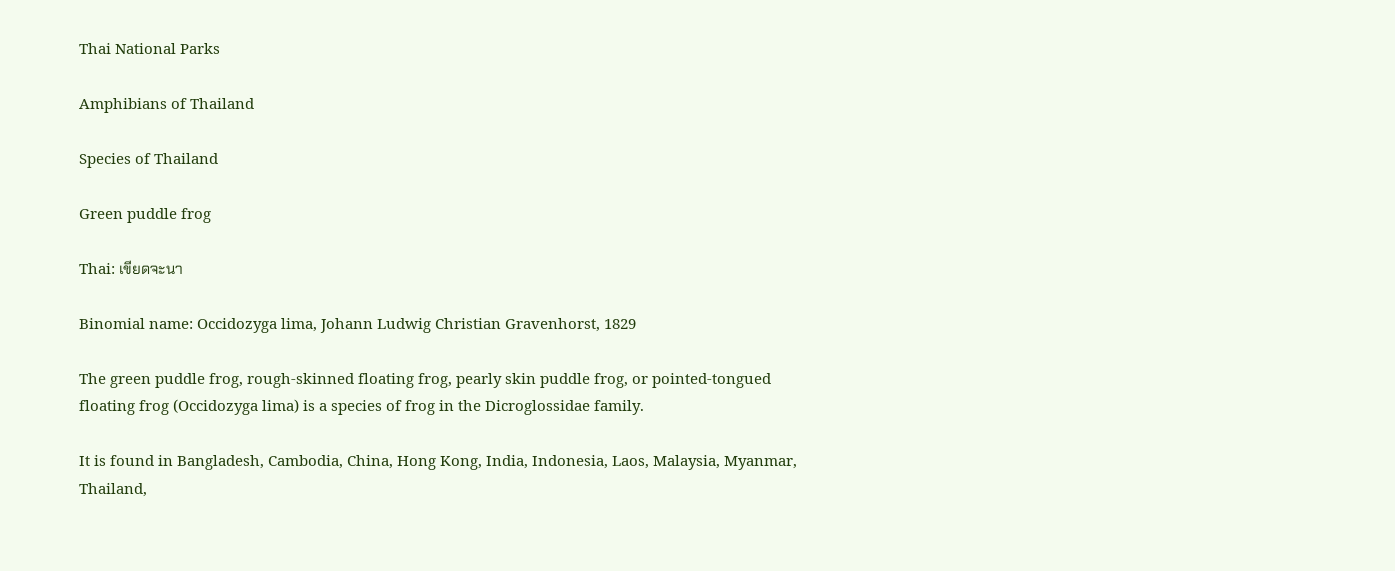Thai National Parks

Amphibians of Thailand

Species of Thailand

Green puddle frog

Thai: เขียดจะนา

Binomial name: Occidozyga lima, Johann Ludwig Christian Gravenhorst, 1829

The green puddle frog, rough-skinned floating frog, pearly skin puddle frog, or pointed-tongued floating frog (Occidozyga lima) is a species of frog in the Dicroglossidae family.

It is found in Bangladesh, Cambodia, China, Hong Kong, India, Indonesia, Laos, Malaysia, Myanmar, Thailand,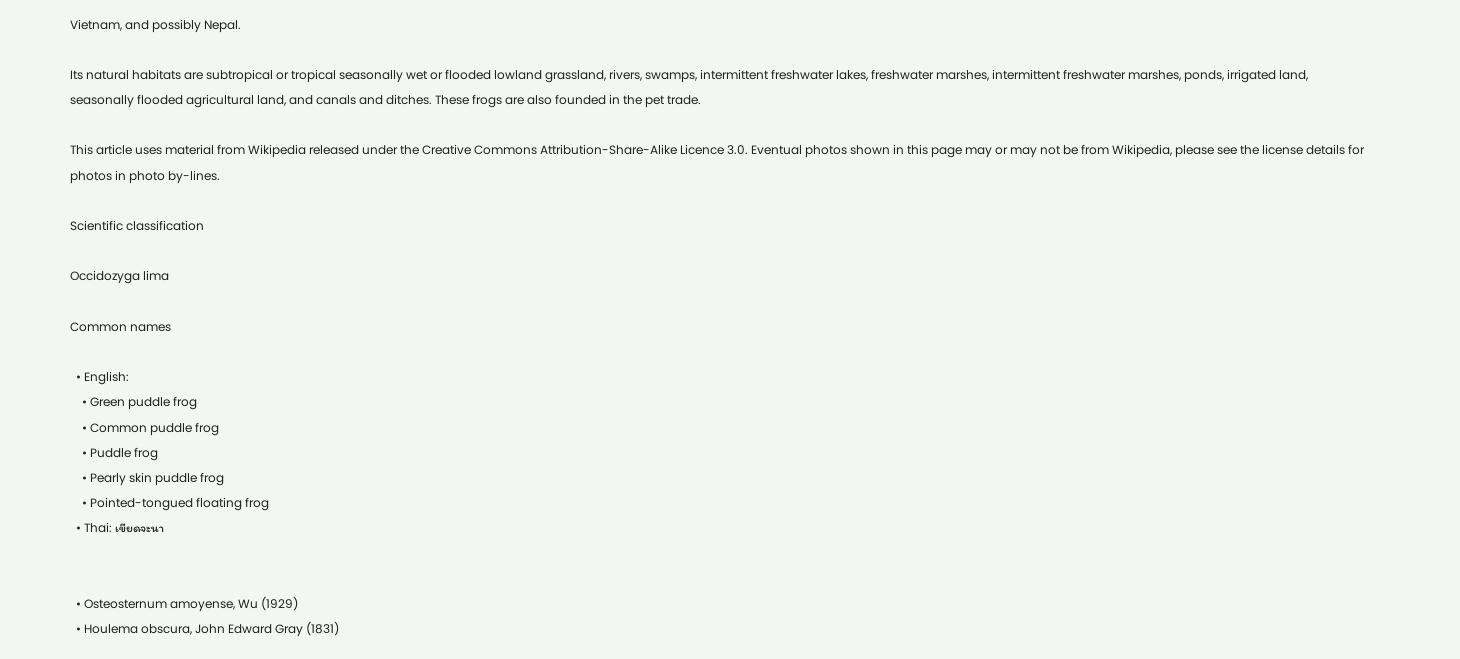Vietnam, and possibly Nepal.

Its natural habitats are subtropical or tropical seasonally wet or flooded lowland grassland, rivers, swamps, intermittent freshwater lakes, freshwater marshes, intermittent freshwater marshes, ponds, irrigated land, seasonally flooded agricultural land, and canals and ditches. These frogs are also founded in the pet trade.

This article uses material from Wikipedia released under the Creative Commons Attribution-Share-Alike Licence 3.0. Eventual photos shown in this page may or may not be from Wikipedia, please see the license details for photos in photo by-lines.

Scientific classification

Occidozyga lima

Common names

  • English:
    • Green puddle frog
    • Common puddle frog
    • Puddle frog
    • Pearly skin puddle frog
    • Pointed-tongued floating frog
  • Thai: เขียดจะนา


  • Osteosternum amoyense, Wu (1929)
  • Houlema obscura, John Edward Gray (1831)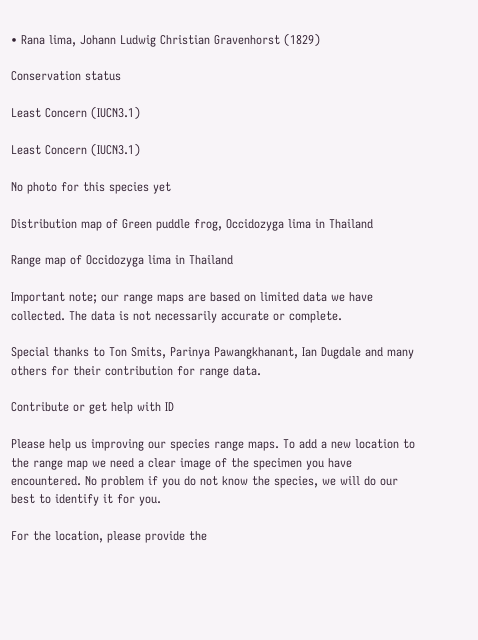• Rana lima, Johann Ludwig Christian Gravenhorst (1829)

Conservation status

Least Concern (IUCN3.1)

Least Concern (IUCN3.1)

No photo for this species yet

Distribution map of Green puddle frog, Occidozyga lima in Thailand

Range map of Occidozyga lima in Thailand

Important note; our range maps are based on limited data we have collected. The data is not necessarily accurate or complete.

Special thanks to Ton Smits, Parinya Pawangkhanant, Ian Dugdale and many others for their contribution for range data.

Contribute or get help with ID

Please help us improving our species range maps. To add a new location to the range map we need a clear image of the specimen you have encountered. No problem if you do not know the species, we will do our best to identify it for you.

For the location, please provide the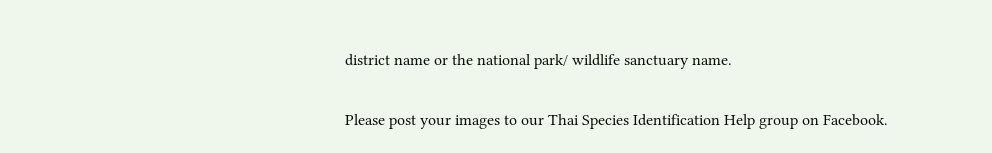district name or the national park/ wildlife sanctuary name.

Please post your images to our Thai Species Identification Help group on Facebook.